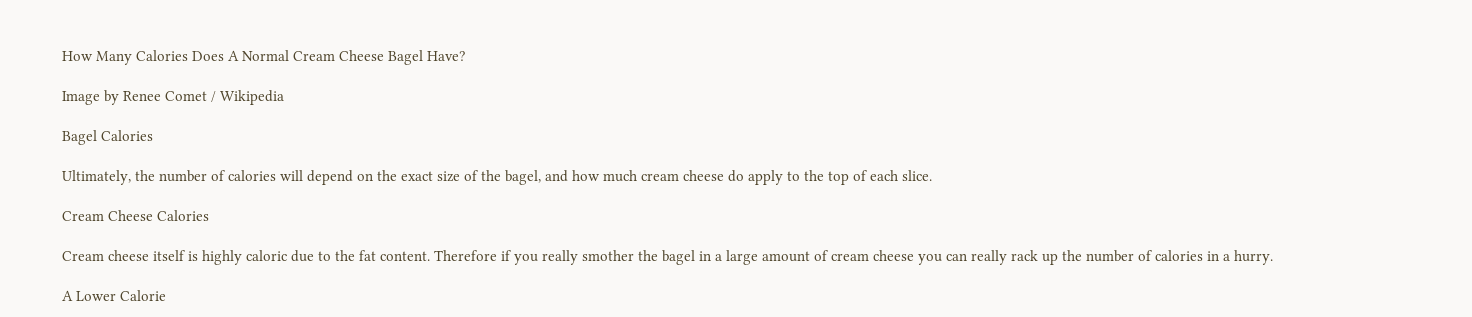How Many Calories Does A Normal Cream Cheese Bagel Have?

Image by Renee Comet / Wikipedia

Bagel Calories

Ultimately, the number of calories will depend on the exact size of the bagel, and how much cream cheese do apply to the top of each slice.

Cream Cheese Calories

Cream cheese itself is highly caloric due to the fat content. Therefore if you really smother the bagel in a large amount of cream cheese you can really rack up the number of calories in a hurry.

A Lower Calorie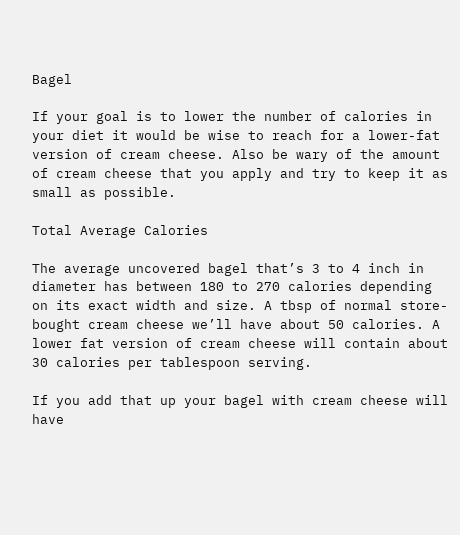Bagel

If your goal is to lower the number of calories in your diet it would be wise to reach for a lower-fat version of cream cheese. Also be wary of the amount of cream cheese that you apply and try to keep it as small as possible.

Total Average Calories

The average uncovered bagel that’s 3 to 4 inch in diameter has between 180 to 270 calories depending on its exact width and size. A tbsp of normal store-bought cream cheese we’ll have about 50 calories. A lower fat version of cream cheese will contain about 30 calories per tablespoon serving.

If you add that up your bagel with cream cheese will have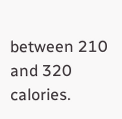between 210 and 320 calories.